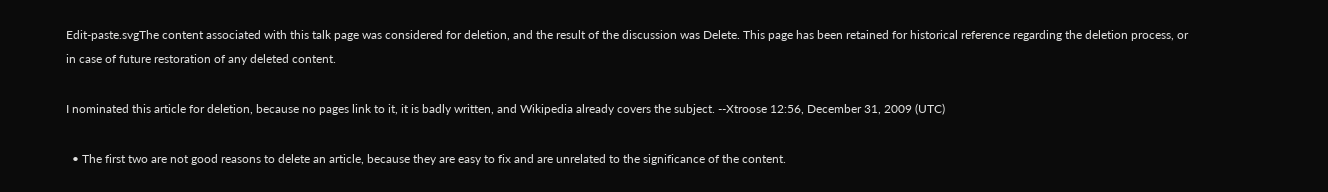Edit-paste.svgThe content associated with this talk page was considered for deletion, and the result of the discussion was Delete. This page has been retained for historical reference regarding the deletion process, or in case of future restoration of any deleted content.

I nominated this article for deletion, because no pages link to it, it is badly written, and Wikipedia already covers the subject. --Xtroose 12:56, December 31, 2009 (UTC)

  • The first two are not good reasons to delete an article, because they are easy to fix and are unrelated to the significance of the content.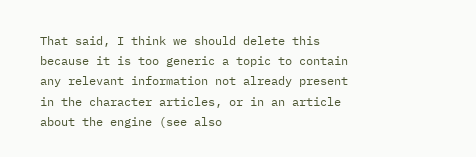That said, I think we should delete this because it is too generic a topic to contain any relevant information not already present in the character articles, or in an article about the engine (see also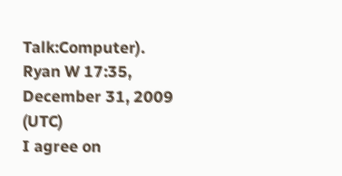Talk:Computer).    Ryan W 17:35, December 31, 2009 (UTC)
I agree on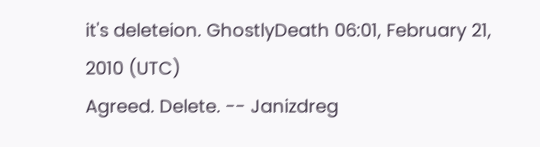it's deleteion. GhostlyDeath 06:01, February 21, 2010 (UTC)
Agreed. Delete. -- Janizdreg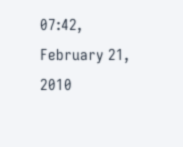07:42, February 21, 2010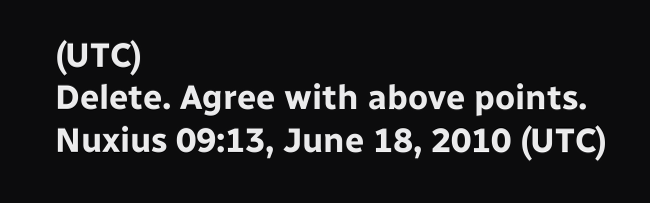(UTC)
Delete. Agree with above points. Nuxius 09:13, June 18, 2010 (UTC)